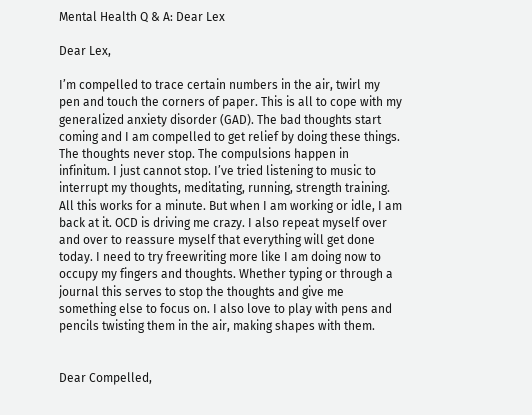Mental Health Q & A: Dear Lex

Dear Lex,

I’m compelled to trace certain numbers in the air, twirl my pen and touch the corners of paper. This is all to cope with my generalized anxiety disorder (GAD). The bad thoughts start coming and I am compelled to get relief by doing these things. The thoughts never stop. The compulsions happen in infinitum. I just cannot stop. I’ve tried listening to music to interrupt my thoughts, meditating, running, strength training. All this works for a minute. But when I am working or idle, I am back at it. OCD is driving me crazy. I also repeat myself over and over to reassure myself that everything will get done today. I need to try freewriting more like I am doing now to occupy my fingers and thoughts. Whether typing or through a journal this serves to stop the thoughts and give me something else to focus on. I also love to play with pens and pencils twisting them in the air, making shapes with them.


Dear Compelled,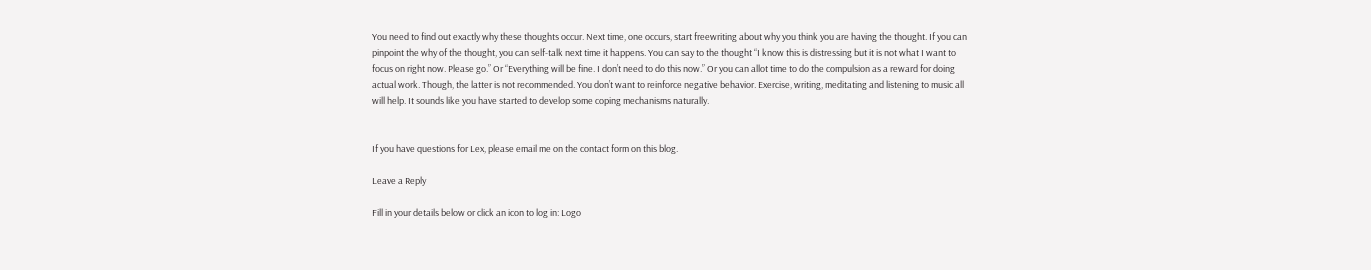You need to find out exactly why these thoughts occur. Next time, one occurs, start freewriting about why you think you are having the thought. If you can pinpoint the why of the thought, you can self-talk next time it happens. You can say to the thought “I know this is distressing but it is not what I want to focus on right now. Please go.” Or “Everything will be fine. I don’t need to do this now.” Or you can allot time to do the compulsion as a reward for doing actual work. Though, the latter is not recommended. You don’t want to reinforce negative behavior. Exercise, writing, meditating and listening to music all will help. It sounds like you have started to develop some coping mechanisms naturally.


If you have questions for Lex, please email me on the contact form on this blog.

Leave a Reply

Fill in your details below or click an icon to log in: Logo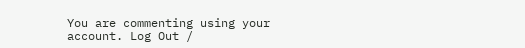You are commenting using your account. Log Out /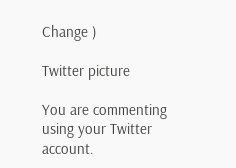Change )

Twitter picture

You are commenting using your Twitter account.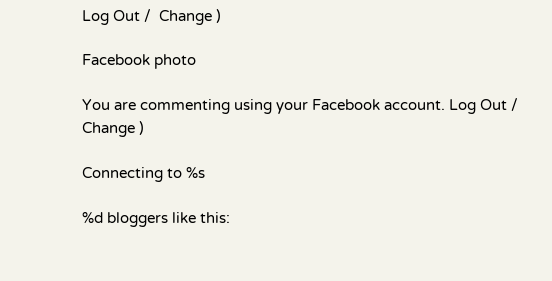Log Out /  Change )

Facebook photo

You are commenting using your Facebook account. Log Out /  Change )

Connecting to %s

%d bloggers like this: